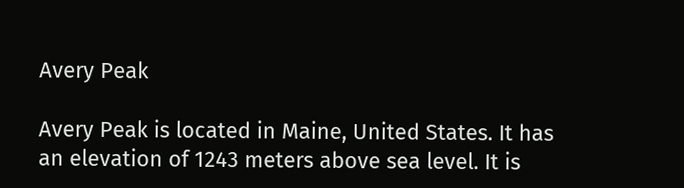Avery Peak

Avery Peak is located in Maine, United States. It has an elevation of 1243 meters above sea level. It is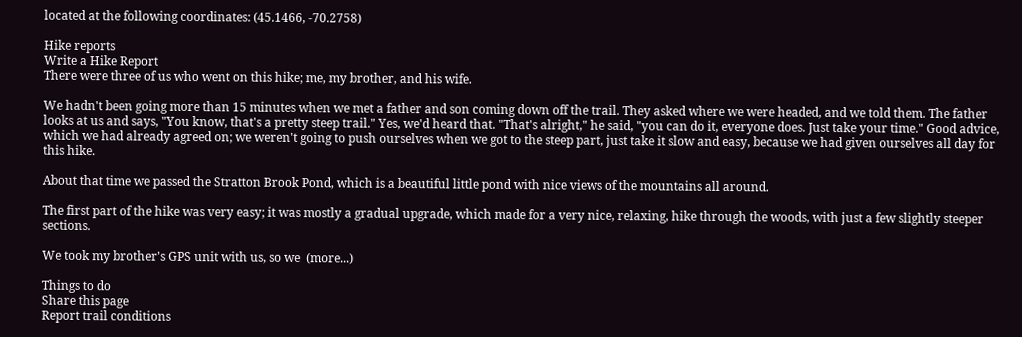located at the following coordinates: (45.1466, -70.2758)

Hike reports
Write a Hike Report
There were three of us who went on this hike; me, my brother, and his wife.

We hadn't been going more than 15 minutes when we met a father and son coming down off the trail. They asked where we were headed, and we told them. The father looks at us and says, "You know, that's a pretty steep trail." Yes, we'd heard that. "That's alright," he said, "you can do it, everyone does. Just take your time." Good advice, which we had already agreed on; we weren't going to push ourselves when we got to the steep part, just take it slow and easy, because we had given ourselves all day for this hike.

About that time we passed the Stratton Brook Pond, which is a beautiful little pond with nice views of the mountains all around.

The first part of the hike was very easy; it was mostly a gradual upgrade, which made for a very nice, relaxing, hike through the woods, with just a few slightly steeper sections.

We took my brother's GPS unit with us, so we  (more...)

Things to do
Share this page
Report trail conditions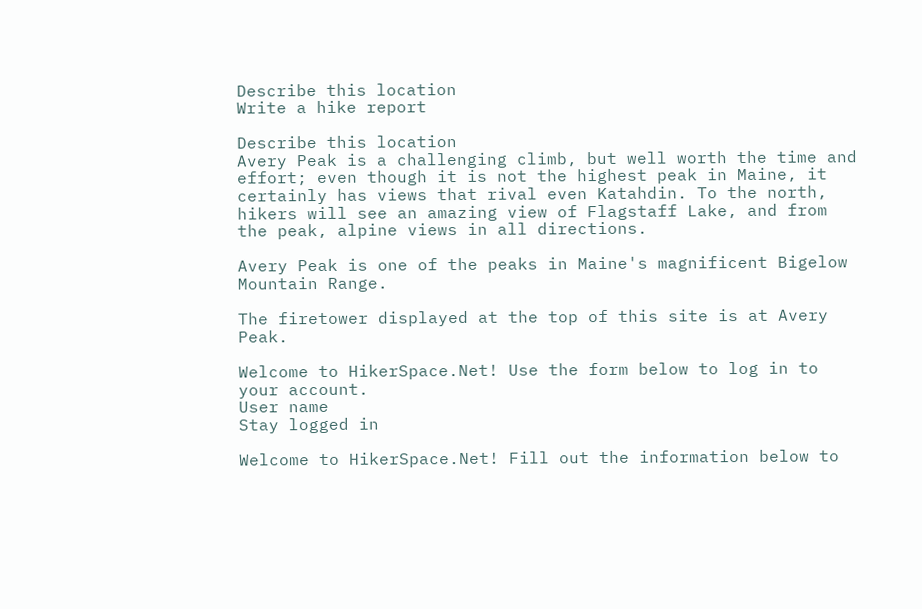Describe this location
Write a hike report

Describe this location
Avery Peak is a challenging climb, but well worth the time and effort; even though it is not the highest peak in Maine, it certainly has views that rival even Katahdin. To the north, hikers will see an amazing view of Flagstaff Lake, and from the peak, alpine views in all directions.

Avery Peak is one of the peaks in Maine's magnificent Bigelow Mountain Range.

The firetower displayed at the top of this site is at Avery Peak.

Welcome to HikerSpace.Net! Use the form below to log in to your account.
User name
Stay logged in

Welcome to HikerSpace.Net! Fill out the information below to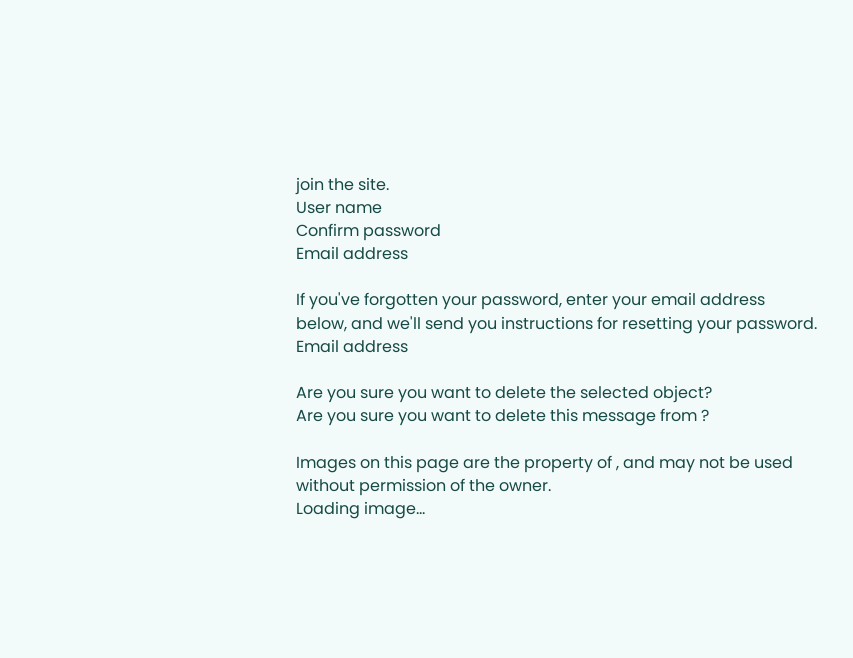join the site.
User name
Confirm password
Email address

If you've forgotten your password, enter your email address below, and we'll send you instructions for resetting your password.
Email address

Are you sure you want to delete the selected object?
Are you sure you want to delete this message from ?

Images on this page are the property of , and may not be used without permission of the owner.
Loading image...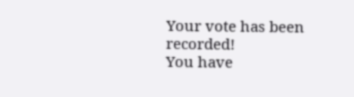Your vote has been recorded!
You have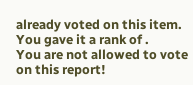already voted on this item. You gave it a rank of .
You are not allowed to vote on this report!